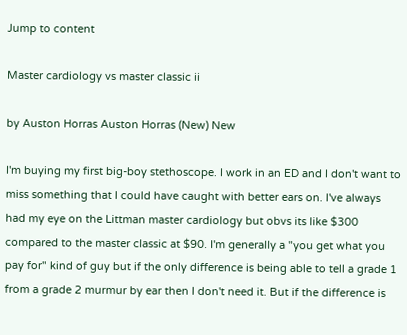Jump to content

Master cardiology vs master classic ii

by Auston Horras Auston Horras (New) New

I'm buying my first big-boy stethoscope. I work in an ED and I don't want to miss something that I could have caught with better ears on. I've always had my eye on the Littman master cardiology but obvs its like $300 compared to the master classic at $90. I'm generally a "you get what you pay for" kind of guy but if the only difference is being able to tell a grade 1 from a grade 2 murmur by ear then I don't need it. But if the difference is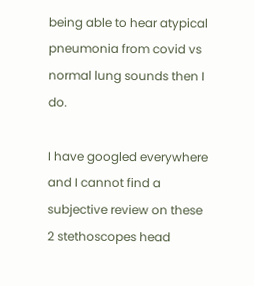being able to hear atypical pneumonia from covid vs normal lung sounds then I do.

I have googled everywhere and I cannot find a subjective review on these 2 stethoscopes head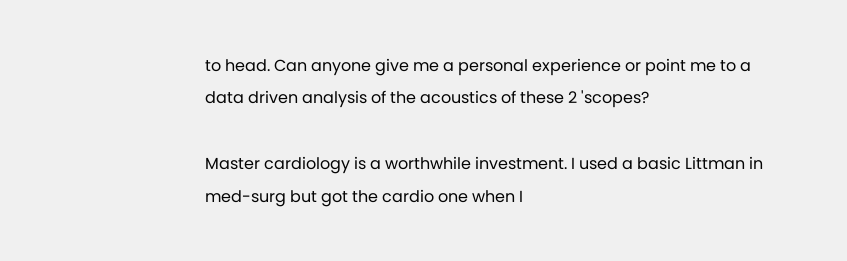to head. Can anyone give me a personal experience or point me to a data driven analysis of the acoustics of these 2 'scopes?

Master cardiology is a worthwhile investment. I used a basic Littman in med-surg but got the cardio one when I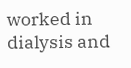worked in dialysis and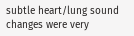subtle heart/lung sound changes were very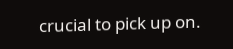crucial to pick up on.